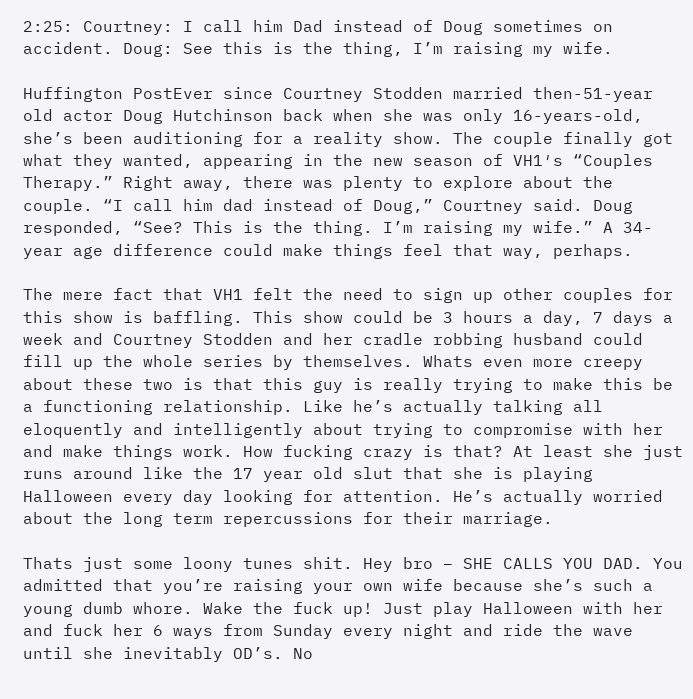2:25: Courtney: I call him Dad instead of Doug sometimes on accident. Doug: See this is the thing, I’m raising my wife.

Huffington PostEver since Courtney Stodden married then-51-year old actor Doug Hutchinson back when she was only 16-years-old, she’s been auditioning for a reality show. The couple finally got what they wanted, appearing in the new season of VH1′s “Couples Therapy.” Right away, there was plenty to explore about the couple. “I call him dad instead of Doug,” Courtney said. Doug responded, “See? This is the thing. I’m raising my wife.” A 34-year age difference could make things feel that way, perhaps.

The mere fact that VH1 felt the need to sign up other couples for this show is baffling. This show could be 3 hours a day, 7 days a week and Courtney Stodden and her cradle robbing husband could fill up the whole series by themselves. Whats even more creepy about these two is that this guy is really trying to make this be a functioning relationship. Like he’s actually talking all eloquently and intelligently about trying to compromise with her and make things work. How fucking crazy is that? At least she just runs around like the 17 year old slut that she is playing Halloween every day looking for attention. He’s actually worried about the long term repercussions for their marriage.

Thats just some loony tunes shit. Hey bro – SHE CALLS YOU DAD. You admitted that you’re raising your own wife because she’s such a young dumb whore. Wake the fuck up! Just play Halloween with her and fuck her 6 ways from Sunday every night and ride the wave until she inevitably OD’s. No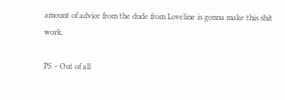amount of advice from the dude from Loveline is gonna make this shit work.

PS – Out of all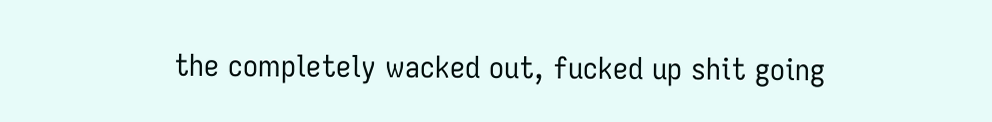the completely wacked out, fucked up shit going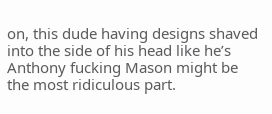on, this dude having designs shaved into the side of his head like he’s Anthony fucking Mason might be the most ridiculous part.